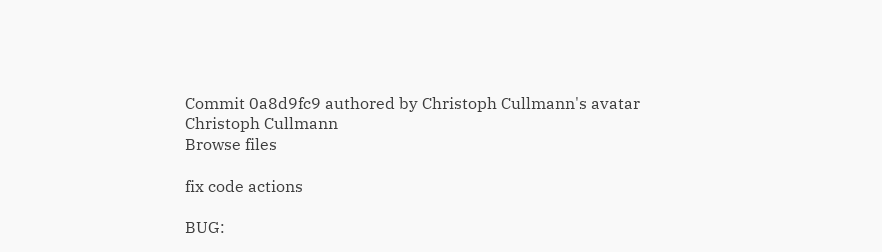Commit 0a8d9fc9 authored by Christoph Cullmann's avatar Christoph Cullmann
Browse files

fix code actions

BUG: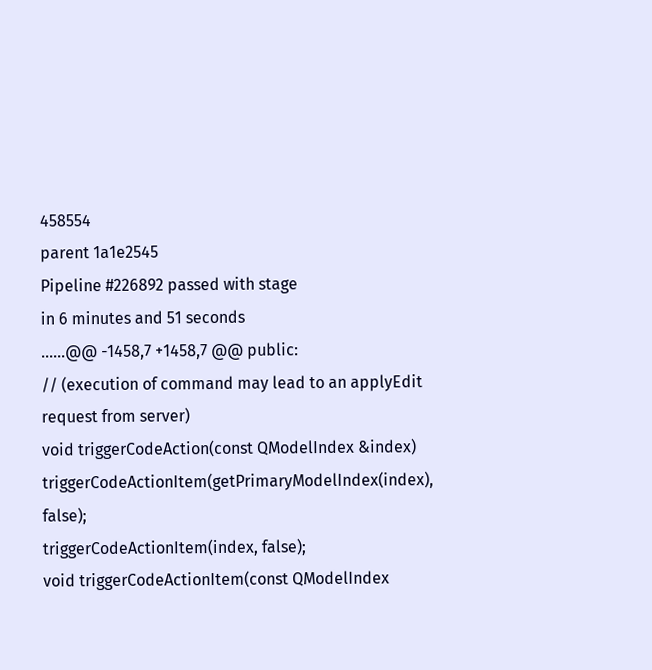458554
parent 1a1e2545
Pipeline #226892 passed with stage
in 6 minutes and 51 seconds
......@@ -1458,7 +1458,7 @@ public:
// (execution of command may lead to an applyEdit request from server)
void triggerCodeAction(const QModelIndex &index)
triggerCodeActionItem(getPrimaryModelIndex(index), false);
triggerCodeActionItem(index, false);
void triggerCodeActionItem(const QModelIndex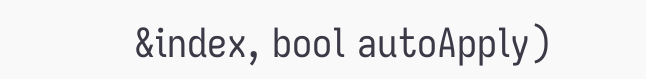&index, bool autoApply)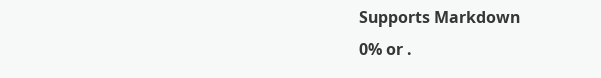Supports Markdown
0% or .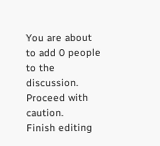You are about to add 0 people to the discussion. Proceed with caution.
Finish editing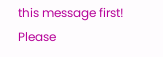this message first!
Please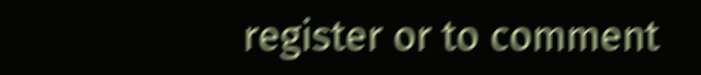register or to comment